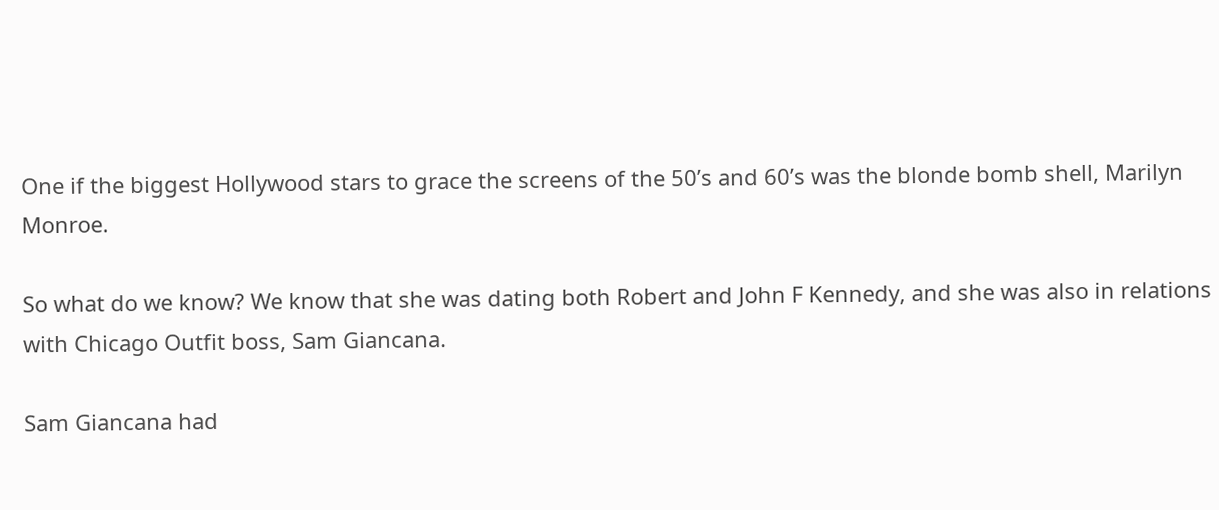One if the biggest Hollywood stars to grace the screens of the 50’s and 60’s was the blonde bomb shell, Marilyn Monroe.

So what do we know? We know that she was dating both Robert and John F Kennedy, and she was also in relations with Chicago Outfit boss, Sam Giancana.

Sam Giancana had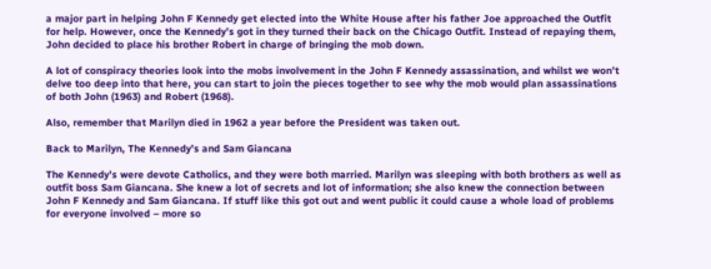a major part in helping John F Kennedy get elected into the White House after his father Joe approached the Outfit for help. However, once the Kennedy’s got in they turned their back on the Chicago Outfit. Instead of repaying them, John decided to place his brother Robert in charge of bringing the mob down.

A lot of conspiracy theories look into the mobs involvement in the John F Kennedy assassination, and whilst we won’t delve too deep into that here, you can start to join the pieces together to see why the mob would plan assassinations of both John (1963) and Robert (1968).

Also, remember that Marilyn died in 1962 a year before the President was taken out.

Back to Marilyn, The Kennedy’s and Sam Giancana

The Kennedy’s were devote Catholics, and they were both married. Marilyn was sleeping with both brothers as well as outfit boss Sam Giancana. She knew a lot of secrets and lot of information; she also knew the connection between John F Kennedy and Sam Giancana. If stuff like this got out and went public it could cause a whole load of problems for everyone involved – more so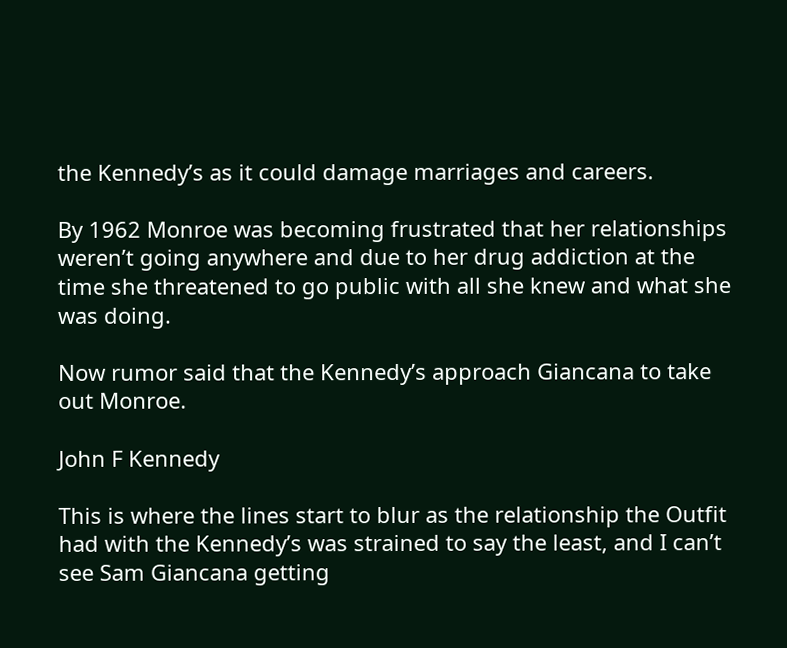the Kennedy’s as it could damage marriages and careers.

By 1962 Monroe was becoming frustrated that her relationships weren’t going anywhere and due to her drug addiction at the time she threatened to go public with all she knew and what she was doing.

Now rumor said that the Kennedy’s approach Giancana to take out Monroe.

John F Kennedy

This is where the lines start to blur as the relationship the Outfit had with the Kennedy’s was strained to say the least, and I can’t see Sam Giancana getting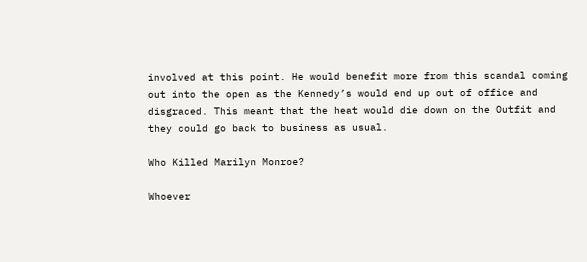involved at this point. He would benefit more from this scandal coming out into the open as the Kennedy’s would end up out of office and disgraced. This meant that the heat would die down on the Outfit and they could go back to business as usual.

Who Killed Marilyn Monroe?

Whoever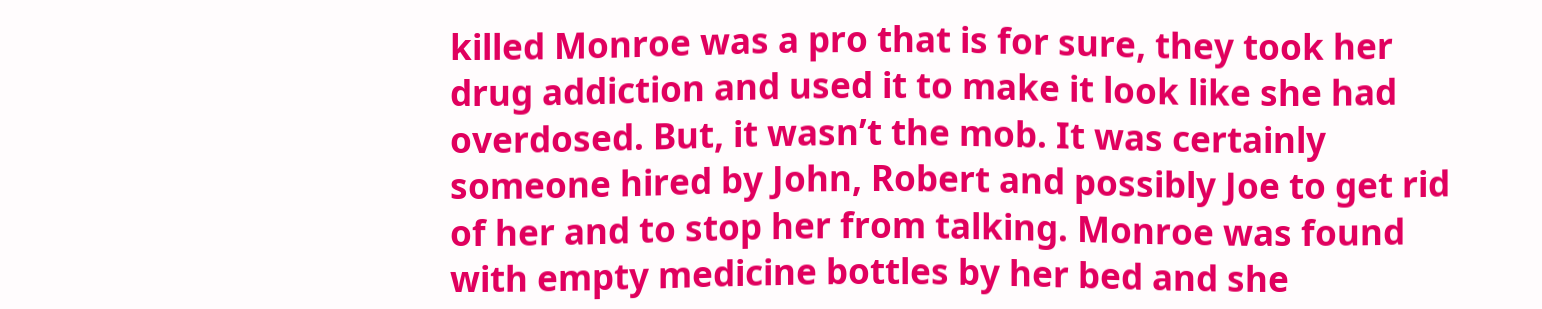killed Monroe was a pro that is for sure, they took her drug addiction and used it to make it look like she had overdosed. But, it wasn’t the mob. It was certainly someone hired by John, Robert and possibly Joe to get rid of her and to stop her from talking. Monroe was found with empty medicine bottles by her bed and she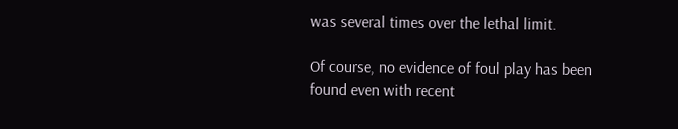was several times over the lethal limit.

Of course, no evidence of foul play has been found even with recent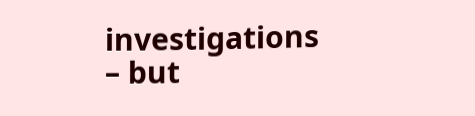investigations – but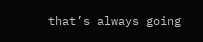that’s always going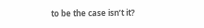to be the case isn’t it?